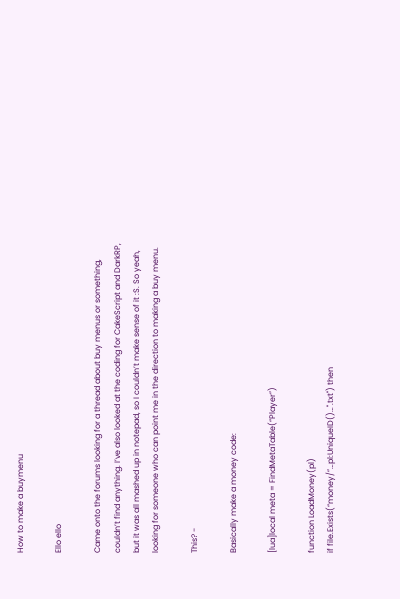How to make a buymenu

Ello ello

Came onto the forums looking for a thread about buy menus or something, couldn’t find anything. I’ve also looked at the coding for CakeScript and DarkRP, but it was all mashed up in notepad, so I couldn’t make sense of it :S. So yeah, looking for someone who can point me in the direction to making a buy menu.

This? -

Basically make a money code:

[lua]local meta = FindMetaTable(“Player”)

function LoadMoney(pl)
if file.Exists(“money/”…pl:UniqueID()…".txt") then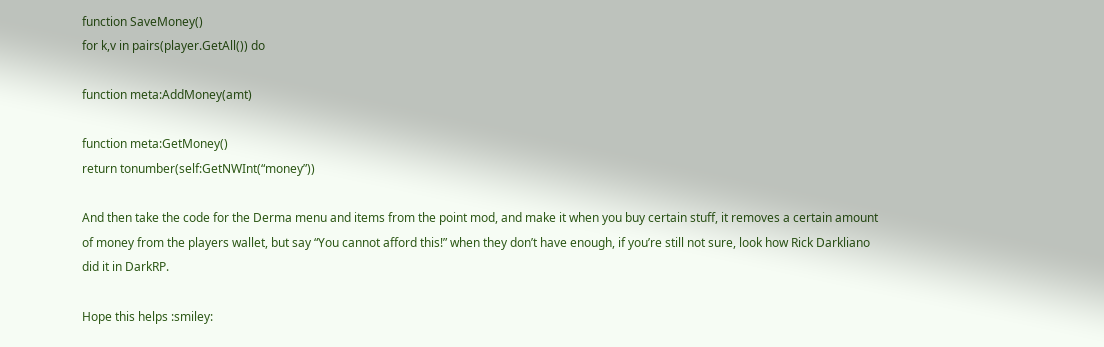function SaveMoney()
for k,v in pairs(player.GetAll()) do

function meta:AddMoney(amt)

function meta:GetMoney()
return tonumber(self:GetNWInt(“money”))

And then take the code for the Derma menu and items from the point mod, and make it when you buy certain stuff, it removes a certain amount of money from the players wallet, but say “You cannot afford this!” when they don’t have enough, if you’re still not sure, look how Rick Darkliano did it in DarkRP.

Hope this helps :smiley: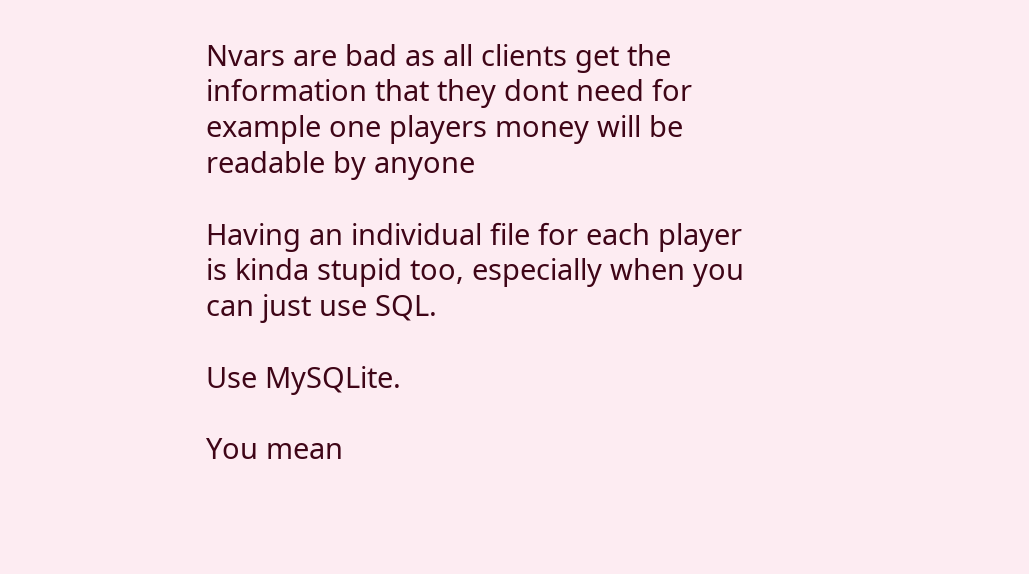Nvars are bad as all clients get the information that they dont need for example one players money will be readable by anyone

Having an individual file for each player is kinda stupid too, especially when you can just use SQL.

Use MySQLite.

You mean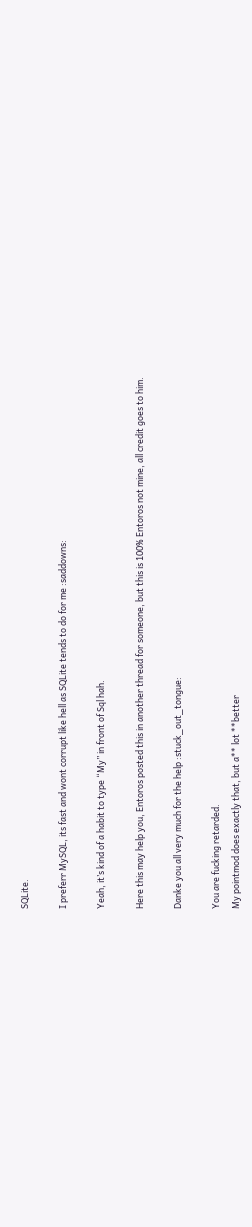SQLite.

I preferr MySQL, its fast and wont corrupt like hell as SQLite tends to do for me :saddowns:

Yeah, it’s kind of a habit to type “My” in front of Sql hah.

Here this may help you, Entoros posted this in another thread for someone, but this is 100% Entoros not mine, all credit goes to him.

Danke you all very much for the help :stuck_out_tongue:

You are fucking retarded.
My pointmod does exactly that, but a** lot **better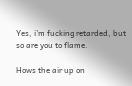Yes, i’m fucking retarded, but so are you to flame.

Hows the air up on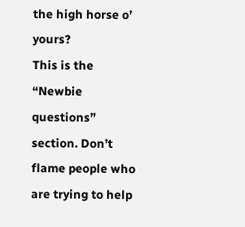the high horse o’ yours?
This is the “Newbie questions” section. Don’t flame people who are trying to help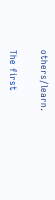others/learn.

The first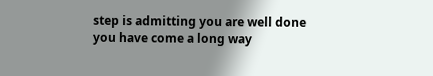step is admitting you are well done you have come a long way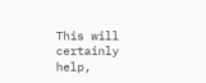This will certainly help,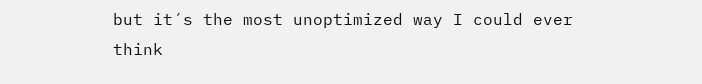but it´s the most unoptimized way I could ever think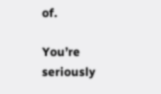of.

You’re seriously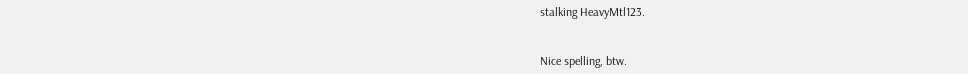stalking HeavyMtl123.


Nice spelling, btw.